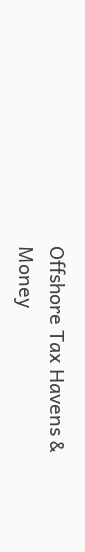Offshore Tax Havens & Money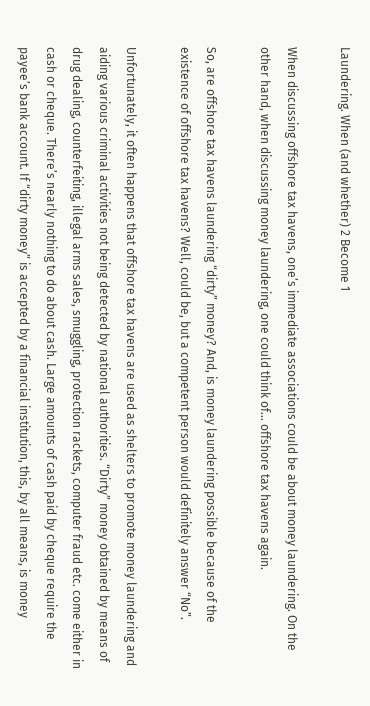Laundering. When (and whether) 2 Become 1

When discussing offshore tax havens, one’s immediate associations could be about money laundering. On the other hand, when discussing money laundering, one could think of… offshore tax havens again.

So, are offshore tax havens laundering “dirty” money? And, is money laundering possible because of the existence of offshore tax havens? Well, could be, but a competent person would definitely answer “No”.

Unfortunately, it often happens that offshore tax havens are used as shelters to promote money laundering and aiding various criminal activities not being detected by national authorities. “Dirty” money obtained by means of drug dealing, counterfeiting, illegal arms sales, smuggling, protection rackets, computer fraud etc. come either in cash or cheque. There’s nearly nothing to do about cash. Large amounts of cash paid by cheque require the payee’s bank account. If “dirty money” is accepted by a financial institution, this, by all means, is money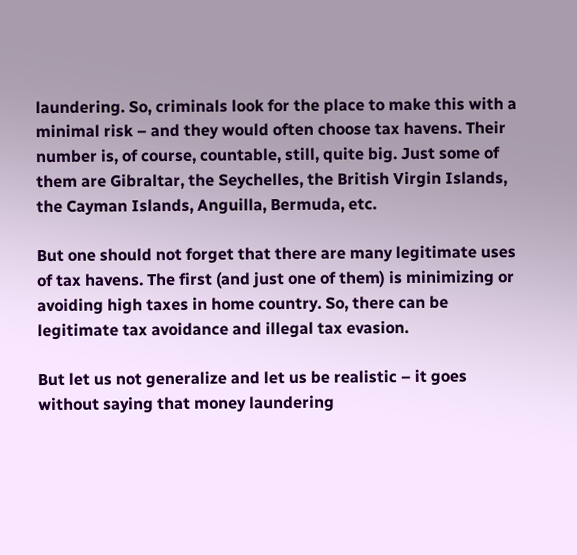laundering. So, criminals look for the place to make this with a minimal risk – and they would often choose tax havens. Their number is, of course, countable, still, quite big. Just some of them are Gibraltar, the Seychelles, the British Virgin Islands, the Cayman Islands, Anguilla, Bermuda, etc.

But one should not forget that there are many legitimate uses of tax havens. The first (and just one of them) is minimizing or avoiding high taxes in home country. So, there can be legitimate tax avoidance and illegal tax evasion.

But let us not generalize and let us be realistic – it goes without saying that money laundering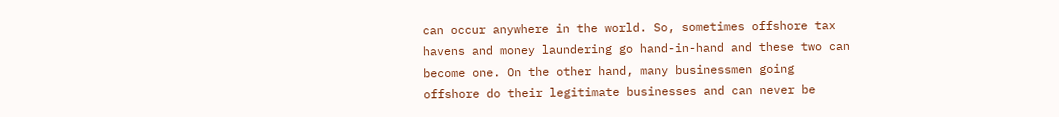can occur anywhere in the world. So, sometimes offshore tax havens and money laundering go hand-in-hand and these two can become one. On the other hand, many businessmen going offshore do their legitimate businesses and can never be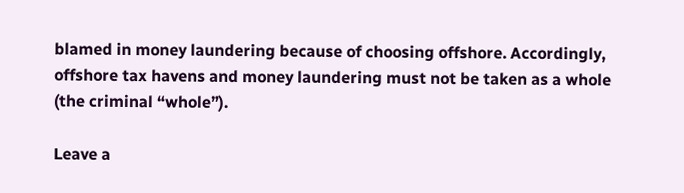blamed in money laundering because of choosing offshore. Accordingly, offshore tax havens and money laundering must not be taken as a whole (the criminal “whole”).

Leave a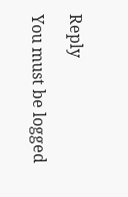Reply

You must be logged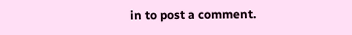in to post a comment.